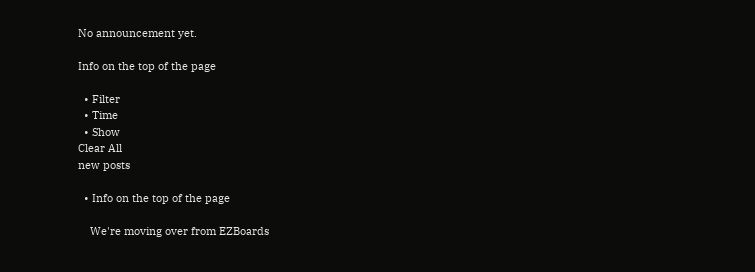No announcement yet.

Info on the top of the page

  • Filter
  • Time
  • Show
Clear All
new posts

  • Info on the top of the page

    We're moving over from EZBoards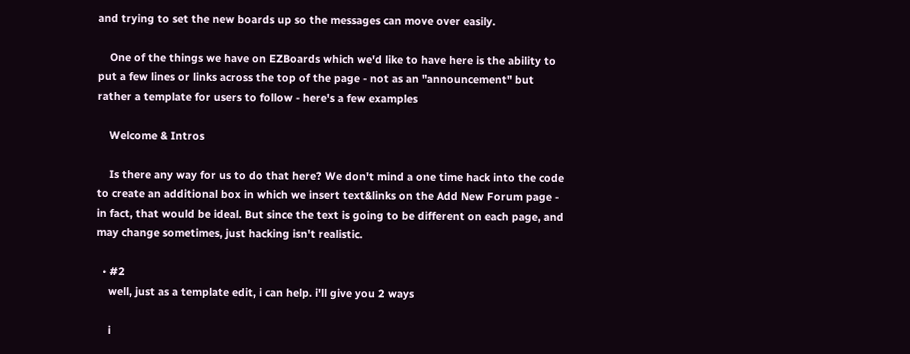and trying to set the new boards up so the messages can move over easily.

    One of the things we have on EZBoards which we'd like to have here is the ability to put a few lines or links across the top of the page - not as an "announcement" but rather a template for users to follow - here's a few examples

    Welcome & Intros

    Is there any way for us to do that here? We don't mind a one time hack into the code to create an additional box in which we insert text&links on the Add New Forum page - in fact, that would be ideal. But since the text is going to be different on each page, and may change sometimes, just hacking isn't realistic.

  • #2
    well, just as a template edit, i can help. i'll give you 2 ways

    i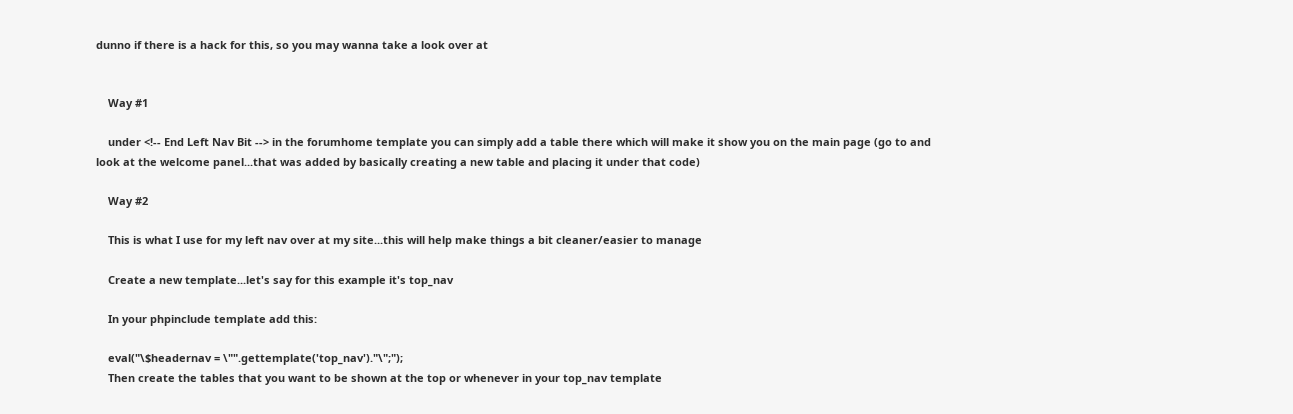dunno if there is a hack for this, so you may wanna take a look over at


    Way #1

    under <!-- End Left Nav Bit --> in the forumhome template you can simply add a table there which will make it show you on the main page (go to and look at the welcome panel...that was added by basically creating a new table and placing it under that code)

    Way #2

    This is what I use for my left nav over at my site...this will help make things a bit cleaner/easier to manage

    Create a new template...let's say for this example it's top_nav

    In your phpinclude template add this:

    eval("\$headernav = \"".gettemplate('top_nav')."\";");
    Then create the tables that you want to be shown at the top or whenever in your top_nav template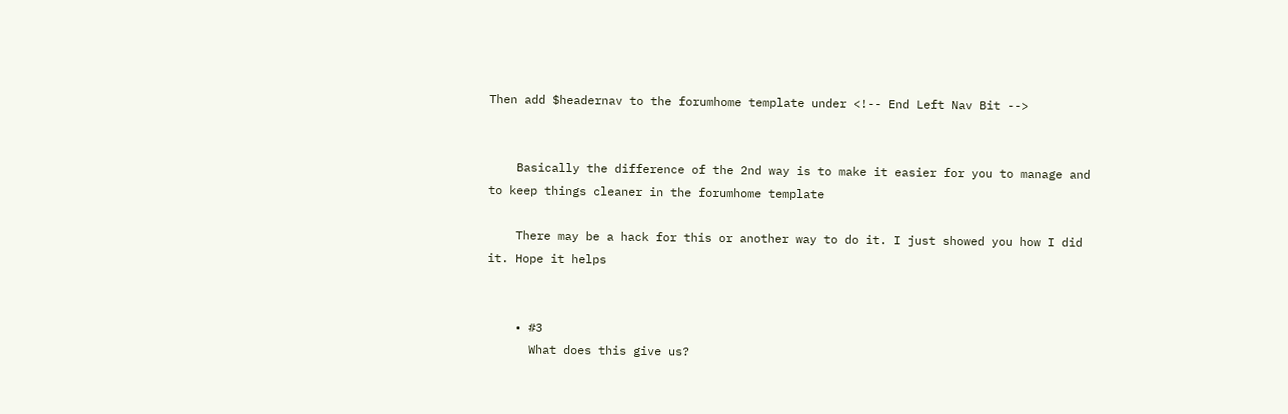Then add $headernav to the forumhome template under <!-- End Left Nav Bit -->


    Basically the difference of the 2nd way is to make it easier for you to manage and to keep things cleaner in the forumhome template

    There may be a hack for this or another way to do it. I just showed you how I did it. Hope it helps


    • #3
      What does this give us?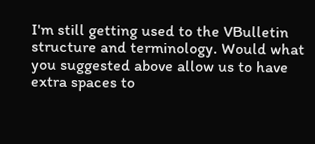I'm still getting used to the VBulletin structure and terminology. Would what you suggested above allow us to have extra spaces to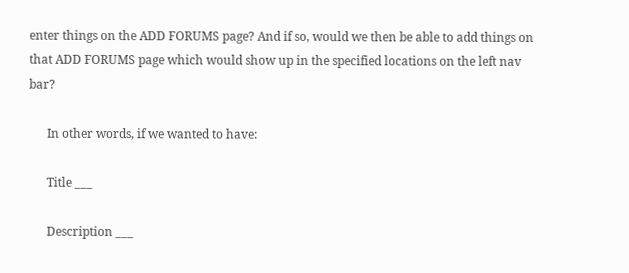enter things on the ADD FORUMS page? And if so, would we then be able to add things on that ADD FORUMS page which would show up in the specified locations on the left nav bar?

      In other words, if we wanted to have:

      Title ___

      Description ___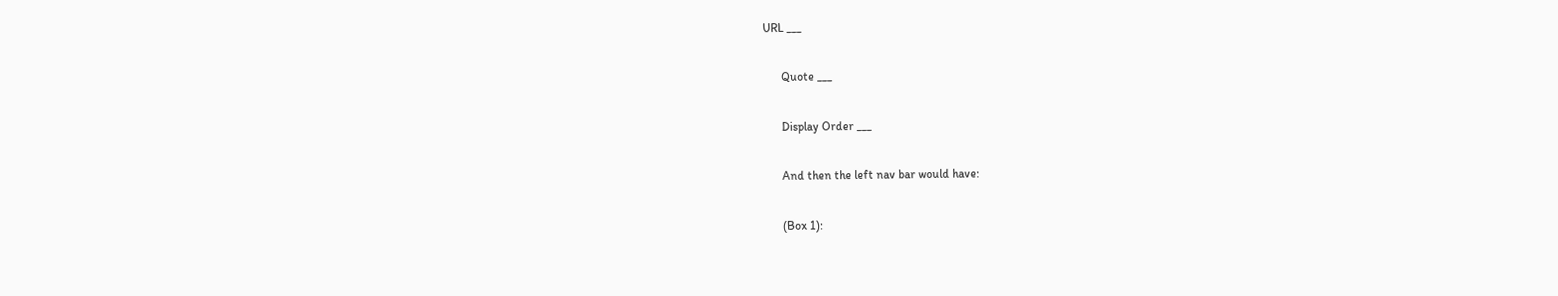URL ___

      Quote ___

      Display Order ___

      And then the left nav bar would have:

      (Box 1):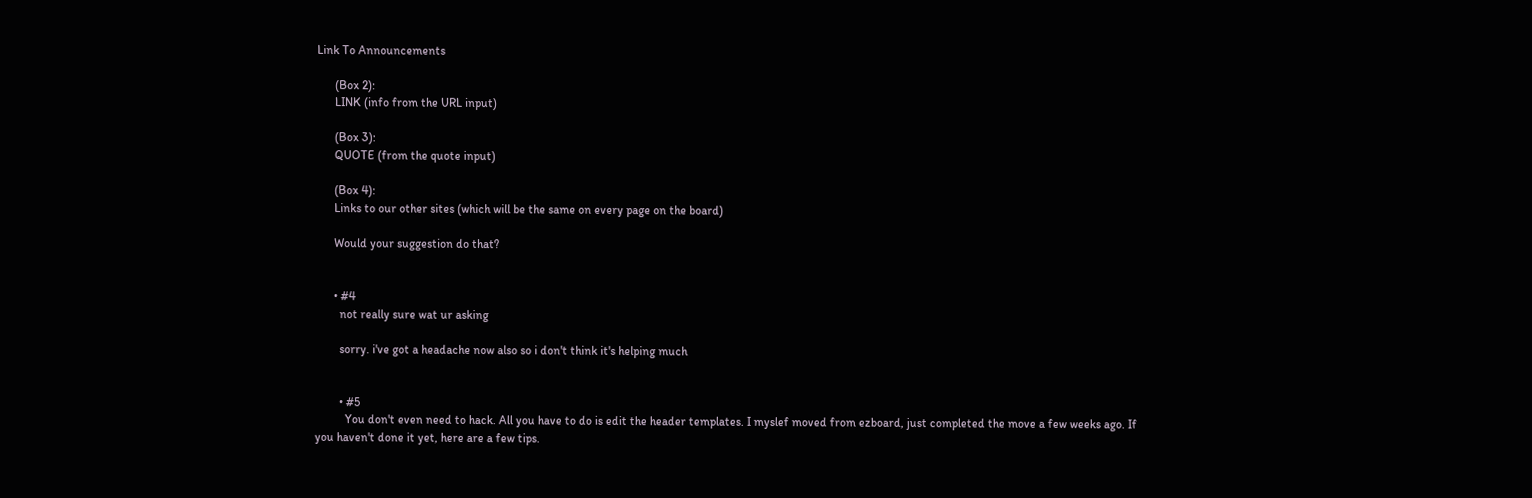Link To Announcements

      (Box 2):
      LINK (info from the URL input)

      (Box 3):
      QUOTE (from the quote input)

      (Box 4):
      Links to our other sites (which will be the same on every page on the board)

      Would your suggestion do that?


      • #4
        not really sure wat ur asking

        sorry. i've got a headache now also so i don't think it's helping much


        • #5
          You don't even need to hack. All you have to do is edit the header templates. I myslef moved from ezboard, just completed the move a few weeks ago. If you haven't done it yet, here are a few tips.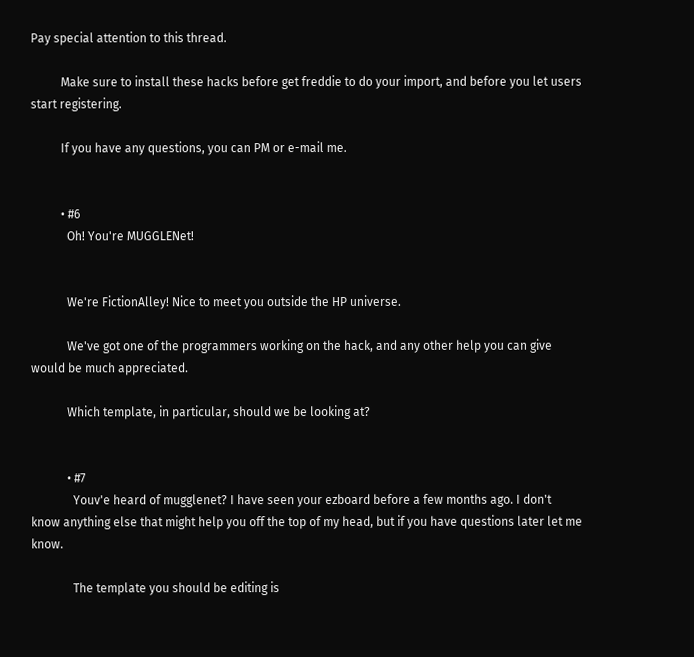Pay special attention to this thread.

          Make sure to install these hacks before get freddie to do your import, and before you let users start registering.

          If you have any questions, you can PM or e-mail me.


          • #6
            Oh! You're MUGGLENet!


            We're FictionAlley! Nice to meet you outside the HP universe.

            We've got one of the programmers working on the hack, and any other help you can give would be much appreciated.

            Which template, in particular, should we be looking at?


            • #7
              Youv'e heard of mugglenet? I have seen your ezboard before a few months ago. I don't know anything else that might help you off the top of my head, but if you have questions later let me know.

              The template you should be editing is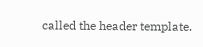called the header template.